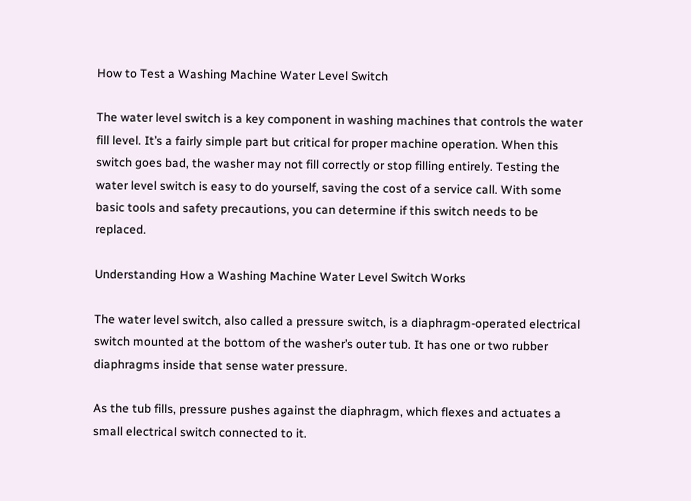How to Test a Washing Machine Water Level Switch

The water level switch is a key component in washing machines that controls the water fill level. It’s a fairly simple part but critical for proper machine operation. When this switch goes bad, the washer may not fill correctly or stop filling entirely. Testing the water level switch is easy to do yourself, saving the cost of a service call. With some basic tools and safety precautions, you can determine if this switch needs to be replaced.

Understanding How a Washing Machine Water Level Switch Works

The water level switch, also called a pressure switch, is a diaphragm-operated electrical switch mounted at the bottom of the washer’s outer tub. It has one or two rubber diaphragms inside that sense water pressure.

As the tub fills, pressure pushes against the diaphragm, which flexes and actuates a small electrical switch connected to it.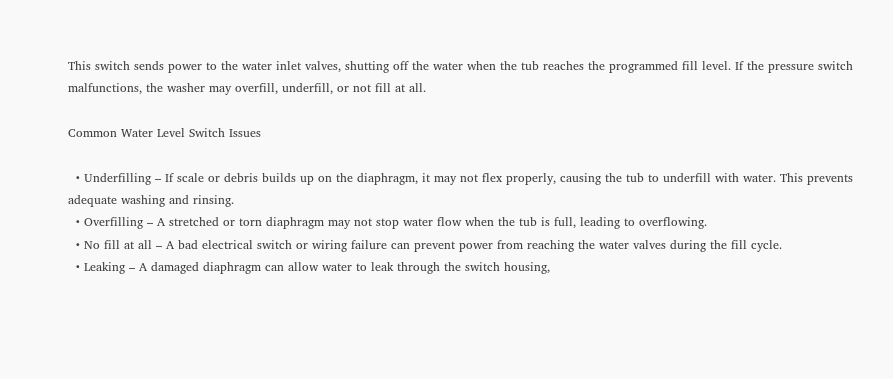This switch sends power to the water inlet valves, shutting off the water when the tub reaches the programmed fill level. If the pressure switch malfunctions, the washer may overfill, underfill, or not fill at all.

Common Water Level Switch Issues

  • Underfilling – If scale or debris builds up on the diaphragm, it may not flex properly, causing the tub to underfill with water. This prevents adequate washing and rinsing.
  • Overfilling – A stretched or torn diaphragm may not stop water flow when the tub is full, leading to overflowing.
  • No fill at all – A bad electrical switch or wiring failure can prevent power from reaching the water valves during the fill cycle.
  • Leaking – A damaged diaphragm can allow water to leak through the switch housing,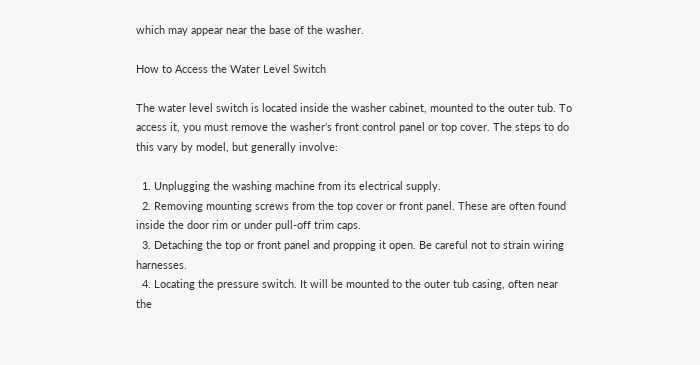which may appear near the base of the washer.

How to Access the Water Level Switch

The water level switch is located inside the washer cabinet, mounted to the outer tub. To access it, you must remove the washer’s front control panel or top cover. The steps to do this vary by model, but generally involve:

  1. Unplugging the washing machine from its electrical supply.
  2. Removing mounting screws from the top cover or front panel. These are often found inside the door rim or under pull-off trim caps.
  3. Detaching the top or front panel and propping it open. Be careful not to strain wiring harnesses.
  4. Locating the pressure switch. It will be mounted to the outer tub casing, often near the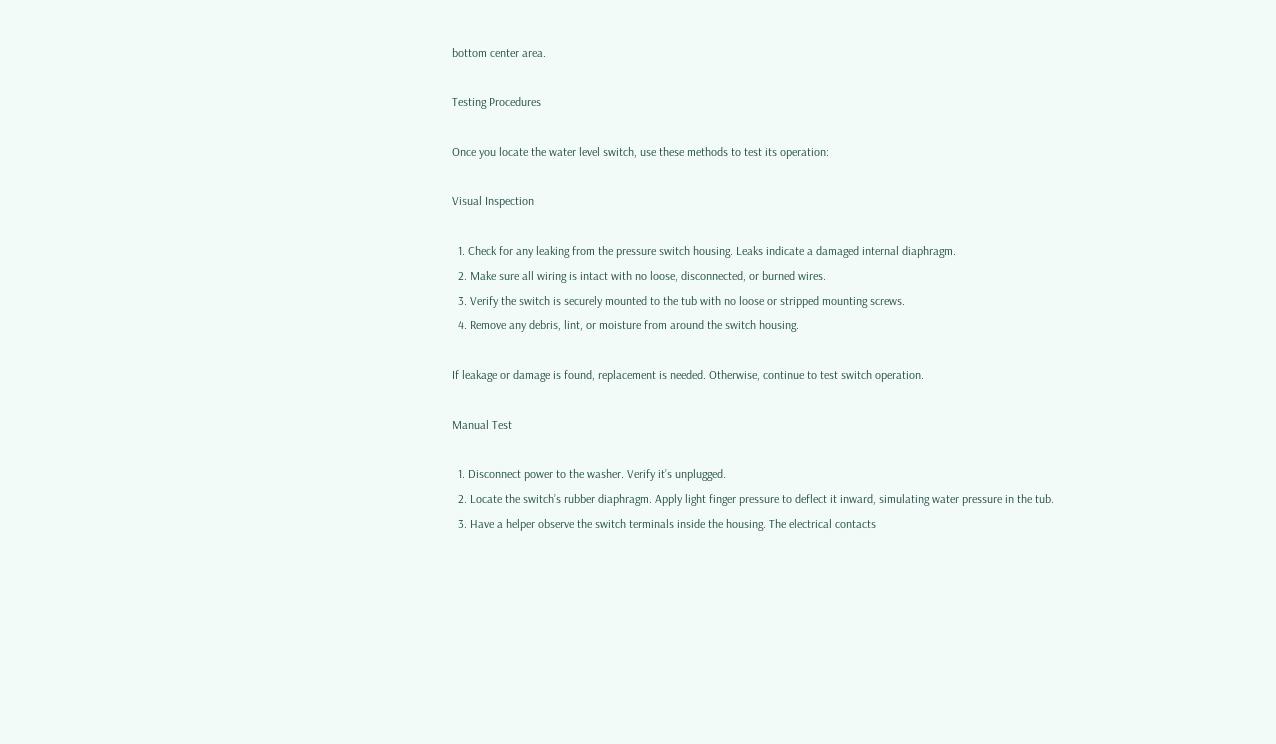bottom center area.

Testing Procedures

Once you locate the water level switch, use these methods to test its operation:

Visual Inspection

  1. Check for any leaking from the pressure switch housing. Leaks indicate a damaged internal diaphragm.
  2. Make sure all wiring is intact with no loose, disconnected, or burned wires.
  3. Verify the switch is securely mounted to the tub with no loose or stripped mounting screws.
  4. Remove any debris, lint, or moisture from around the switch housing.

If leakage or damage is found, replacement is needed. Otherwise, continue to test switch operation.

Manual Test

  1. Disconnect power to the washer. Verify it’s unplugged.
  2. Locate the switch’s rubber diaphragm. Apply light finger pressure to deflect it inward, simulating water pressure in the tub.
  3. Have a helper observe the switch terminals inside the housing. The electrical contacts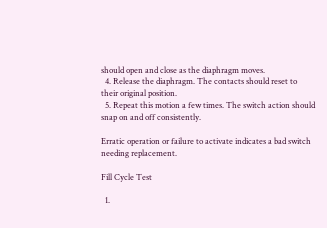should open and close as the diaphragm moves.
  4. Release the diaphragm. The contacts should reset to their original position.
  5. Repeat this motion a few times. The switch action should snap on and off consistently.

Erratic operation or failure to activate indicates a bad switch needing replacement.

Fill Cycle Test

  1.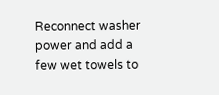Reconnect washer power and add a few wet towels to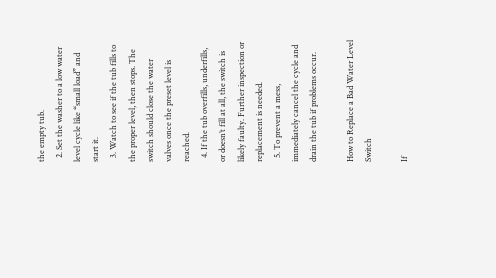the empty tub.
  2. Set the washer to a low water level cycle like “small load” and start it.
  3. Watch to see if the tub fills to the proper level, then stops. The switch should close the water valves once the preset level is reached.
  4. If the tub overfills, underfills, or doesn’t fill at all, the switch is likely faulty. Further inspection or replacement is needed.
  5. To prevent a mess, immediately cancel the cycle and drain the tub if problems occur.

How to Replace a Bad Water Level Switch

If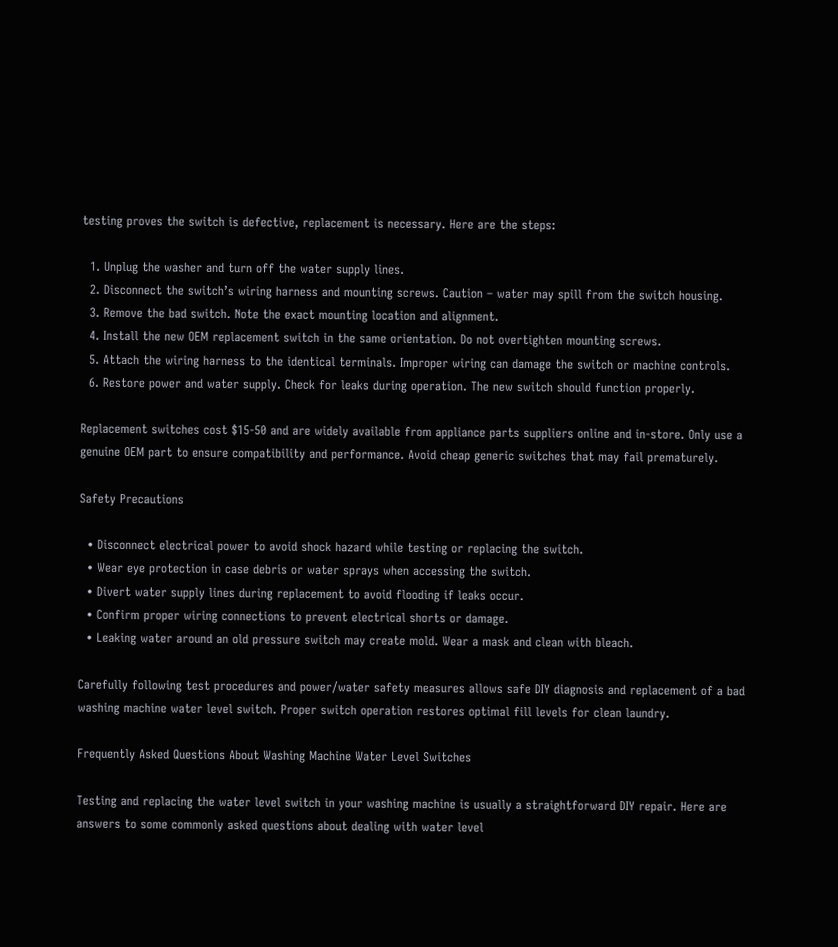testing proves the switch is defective, replacement is necessary. Here are the steps:

  1. Unplug the washer and turn off the water supply lines.
  2. Disconnect the switch’s wiring harness and mounting screws. Caution – water may spill from the switch housing.
  3. Remove the bad switch. Note the exact mounting location and alignment.
  4. Install the new OEM replacement switch in the same orientation. Do not overtighten mounting screws.
  5. Attach the wiring harness to the identical terminals. Improper wiring can damage the switch or machine controls.
  6. Restore power and water supply. Check for leaks during operation. The new switch should function properly.

Replacement switches cost $15-50 and are widely available from appliance parts suppliers online and in-store. Only use a genuine OEM part to ensure compatibility and performance. Avoid cheap generic switches that may fail prematurely.

Safety Precautions

  • Disconnect electrical power to avoid shock hazard while testing or replacing the switch.
  • Wear eye protection in case debris or water sprays when accessing the switch.
  • Divert water supply lines during replacement to avoid flooding if leaks occur.
  • Confirm proper wiring connections to prevent electrical shorts or damage.
  • Leaking water around an old pressure switch may create mold. Wear a mask and clean with bleach.

Carefully following test procedures and power/water safety measures allows safe DIY diagnosis and replacement of a bad washing machine water level switch. Proper switch operation restores optimal fill levels for clean laundry.

Frequently Asked Questions About Washing Machine Water Level Switches

Testing and replacing the water level switch in your washing machine is usually a straightforward DIY repair. Here are answers to some commonly asked questions about dealing with water level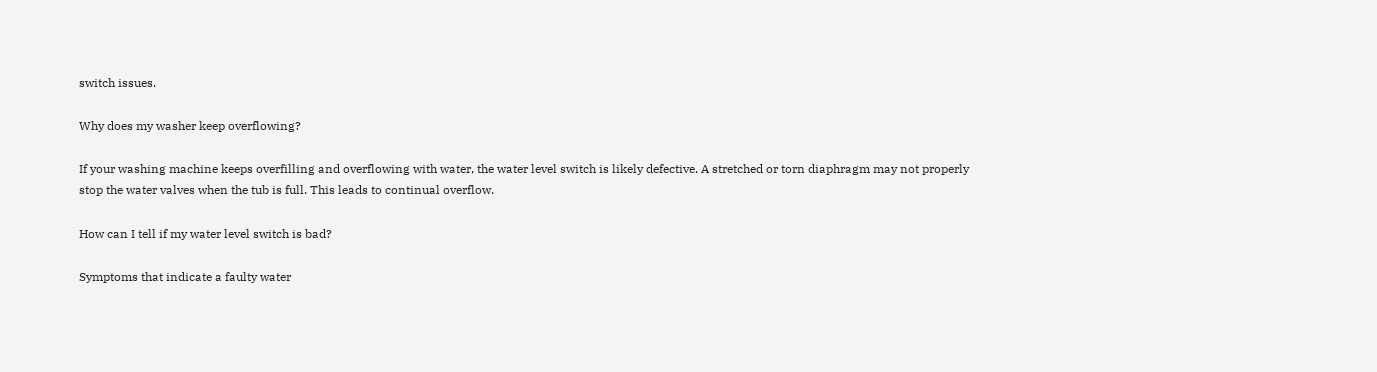switch issues.

Why does my washer keep overflowing?

If your washing machine keeps overfilling and overflowing with water, the water level switch is likely defective. A stretched or torn diaphragm may not properly stop the water valves when the tub is full. This leads to continual overflow.

How can I tell if my water level switch is bad?

Symptoms that indicate a faulty water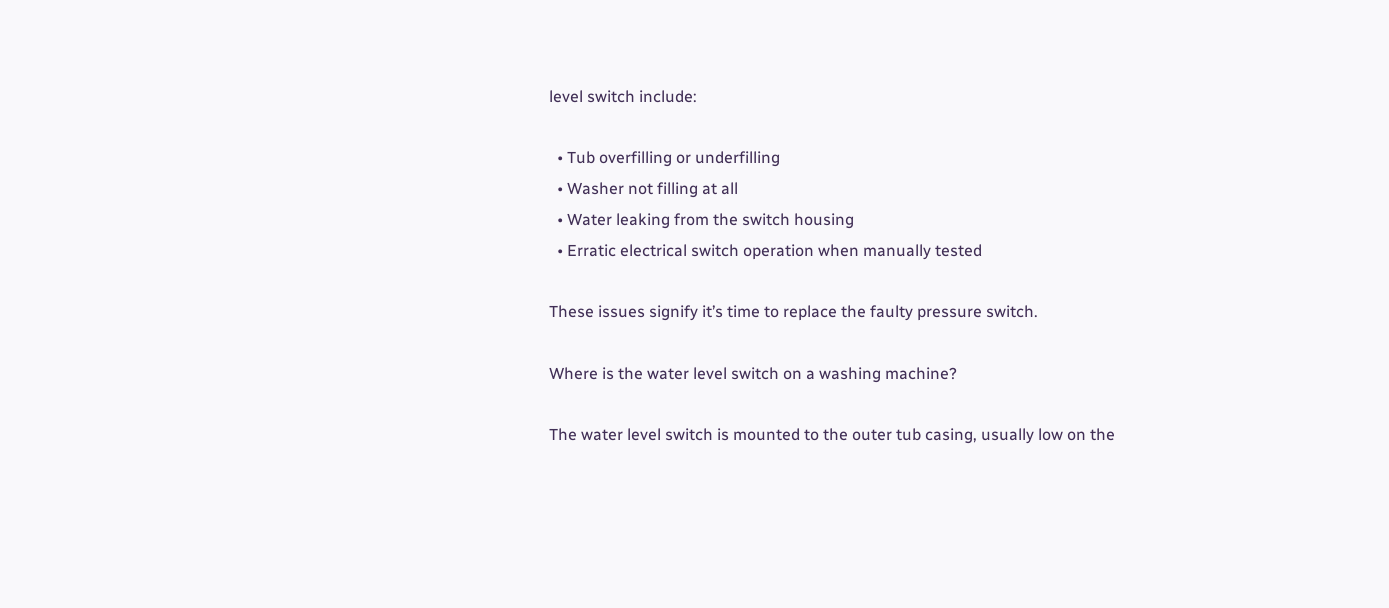level switch include:

  • Tub overfilling or underfilling
  • Washer not filling at all
  • Water leaking from the switch housing
  • Erratic electrical switch operation when manually tested

These issues signify it’s time to replace the faulty pressure switch.

Where is the water level switch on a washing machine?

The water level switch is mounted to the outer tub casing, usually low on the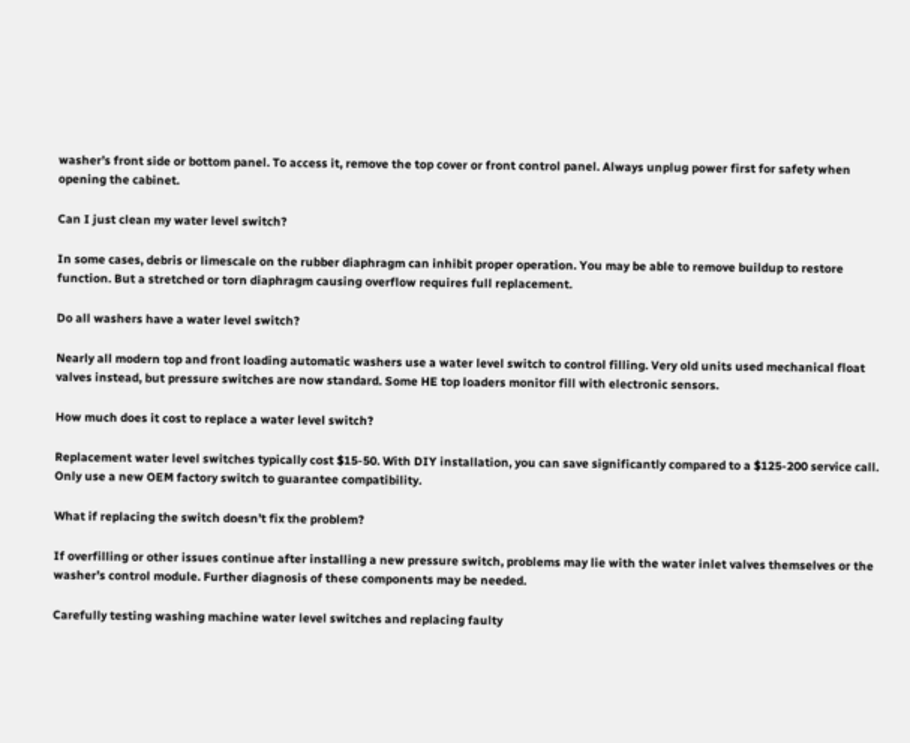washer’s front side or bottom panel. To access it, remove the top cover or front control panel. Always unplug power first for safety when opening the cabinet.

Can I just clean my water level switch?

In some cases, debris or limescale on the rubber diaphragm can inhibit proper operation. You may be able to remove buildup to restore function. But a stretched or torn diaphragm causing overflow requires full replacement.

Do all washers have a water level switch?

Nearly all modern top and front loading automatic washers use a water level switch to control filling. Very old units used mechanical float valves instead, but pressure switches are now standard. Some HE top loaders monitor fill with electronic sensors.

How much does it cost to replace a water level switch?

Replacement water level switches typically cost $15-50. With DIY installation, you can save significantly compared to a $125-200 service call. Only use a new OEM factory switch to guarantee compatibility.

What if replacing the switch doesn’t fix the problem?

If overfilling or other issues continue after installing a new pressure switch, problems may lie with the water inlet valves themselves or the washer’s control module. Further diagnosis of these components may be needed.

Carefully testing washing machine water level switches and replacing faulty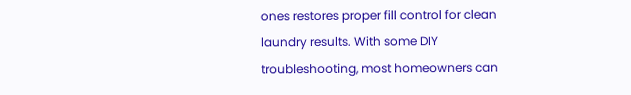ones restores proper fill control for clean laundry results. With some DIY troubleshooting, most homeowners can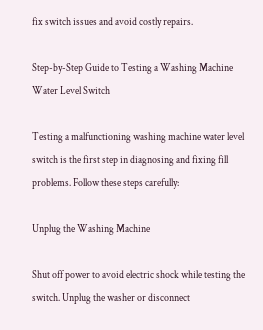fix switch issues and avoid costly repairs.

Step-by-Step Guide to Testing a Washing Machine Water Level Switch

Testing a malfunctioning washing machine water level switch is the first step in diagnosing and fixing fill problems. Follow these steps carefully:

Unplug the Washing Machine

Shut off power to avoid electric shock while testing the switch. Unplug the washer or disconnect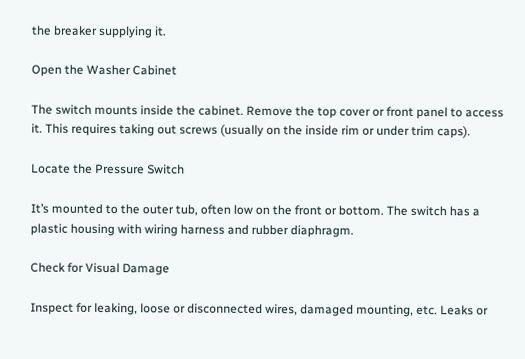the breaker supplying it.

Open the Washer Cabinet

The switch mounts inside the cabinet. Remove the top cover or front panel to access it. This requires taking out screws (usually on the inside rim or under trim caps).

Locate the Pressure Switch

It’s mounted to the outer tub, often low on the front or bottom. The switch has a plastic housing with wiring harness and rubber diaphragm.

Check for Visual Damage

Inspect for leaking, loose or disconnected wires, damaged mounting, etc. Leaks or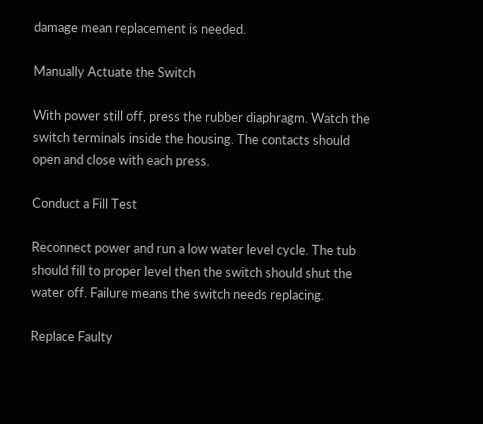damage mean replacement is needed.

Manually Actuate the Switch

With power still off, press the rubber diaphragm. Watch the switch terminals inside the housing. The contacts should open and close with each press.

Conduct a Fill Test

Reconnect power and run a low water level cycle. The tub should fill to proper level then the switch should shut the water off. Failure means the switch needs replacing.

Replace Faulty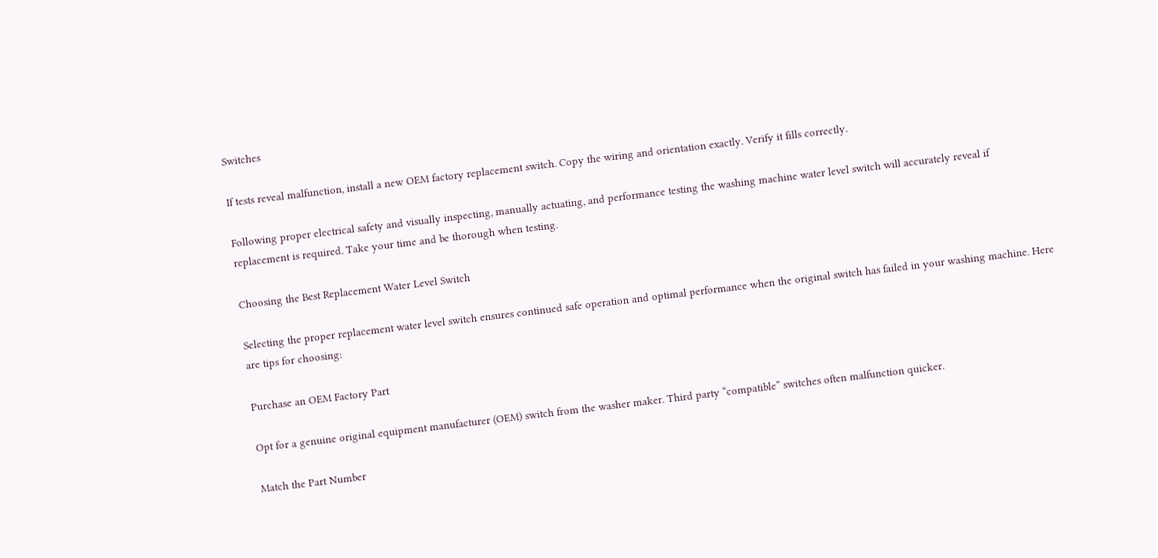Switches

If tests reveal malfunction, install a new OEM factory replacement switch. Copy the wiring and orientation exactly. Verify it fills correctly.

Following proper electrical safety and visually inspecting, manually actuating, and performance testing the washing machine water level switch will accurately reveal if replacement is required. Take your time and be thorough when testing.

Choosing the Best Replacement Water Level Switch

Selecting the proper replacement water level switch ensures continued safe operation and optimal performance when the original switch has failed in your washing machine. Here are tips for choosing:

Purchase an OEM Factory Part

Opt for a genuine original equipment manufacturer (OEM) switch from the washer maker. Third party “compatible” switches often malfunction quicker.

Match the Part Number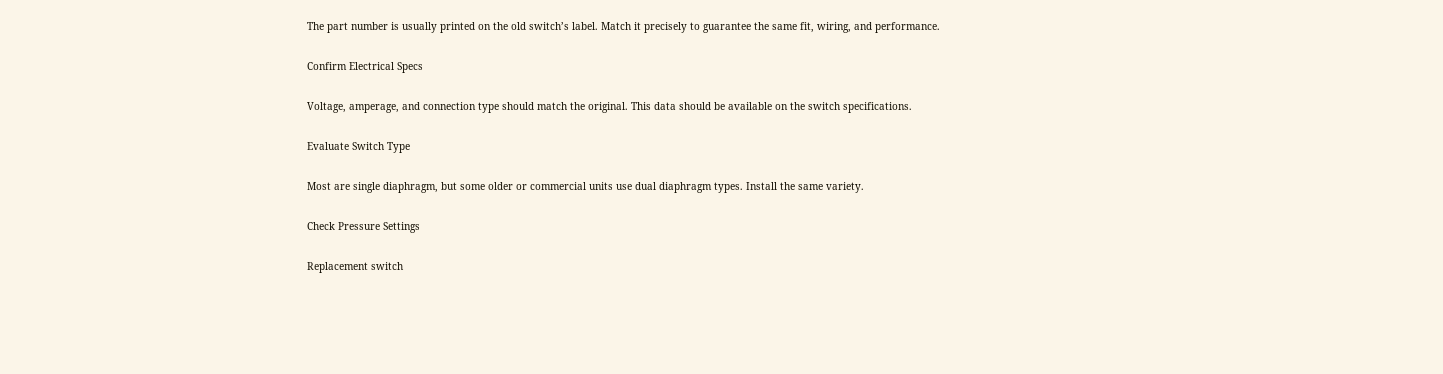The part number is usually printed on the old switch’s label. Match it precisely to guarantee the same fit, wiring, and performance.

Confirm Electrical Specs

Voltage, amperage, and connection type should match the original. This data should be available on the switch specifications.

Evaluate Switch Type

Most are single diaphragm, but some older or commercial units use dual diaphragm types. Install the same variety.

Check Pressure Settings

Replacement switch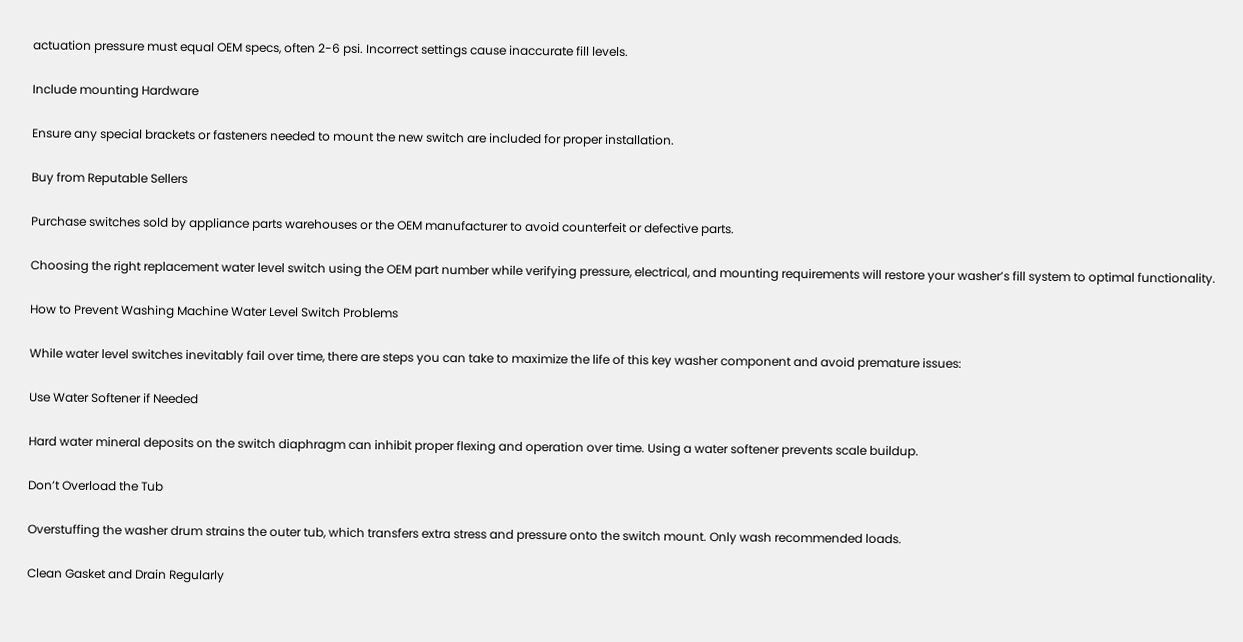actuation pressure must equal OEM specs, often 2-6 psi. Incorrect settings cause inaccurate fill levels.

Include mounting Hardware

Ensure any special brackets or fasteners needed to mount the new switch are included for proper installation.

Buy from Reputable Sellers

Purchase switches sold by appliance parts warehouses or the OEM manufacturer to avoid counterfeit or defective parts.

Choosing the right replacement water level switch using the OEM part number while verifying pressure, electrical, and mounting requirements will restore your washer’s fill system to optimal functionality.

How to Prevent Washing Machine Water Level Switch Problems

While water level switches inevitably fail over time, there are steps you can take to maximize the life of this key washer component and avoid premature issues:

Use Water Softener if Needed

Hard water mineral deposits on the switch diaphragm can inhibit proper flexing and operation over time. Using a water softener prevents scale buildup.

Don’t Overload the Tub

Overstuffing the washer drum strains the outer tub, which transfers extra stress and pressure onto the switch mount. Only wash recommended loads.

Clean Gasket and Drain Regularly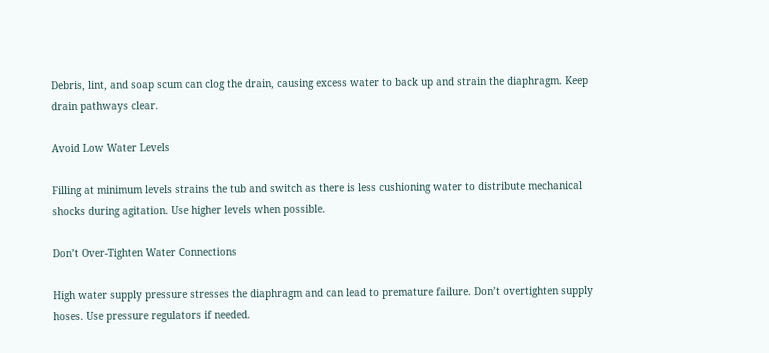Debris, lint, and soap scum can clog the drain, causing excess water to back up and strain the diaphragm. Keep drain pathways clear.

Avoid Low Water Levels

Filling at minimum levels strains the tub and switch as there is less cushioning water to distribute mechanical shocks during agitation. Use higher levels when possible.

Don’t Over-Tighten Water Connections

High water supply pressure stresses the diaphragm and can lead to premature failure. Don’t overtighten supply hoses. Use pressure regulators if needed.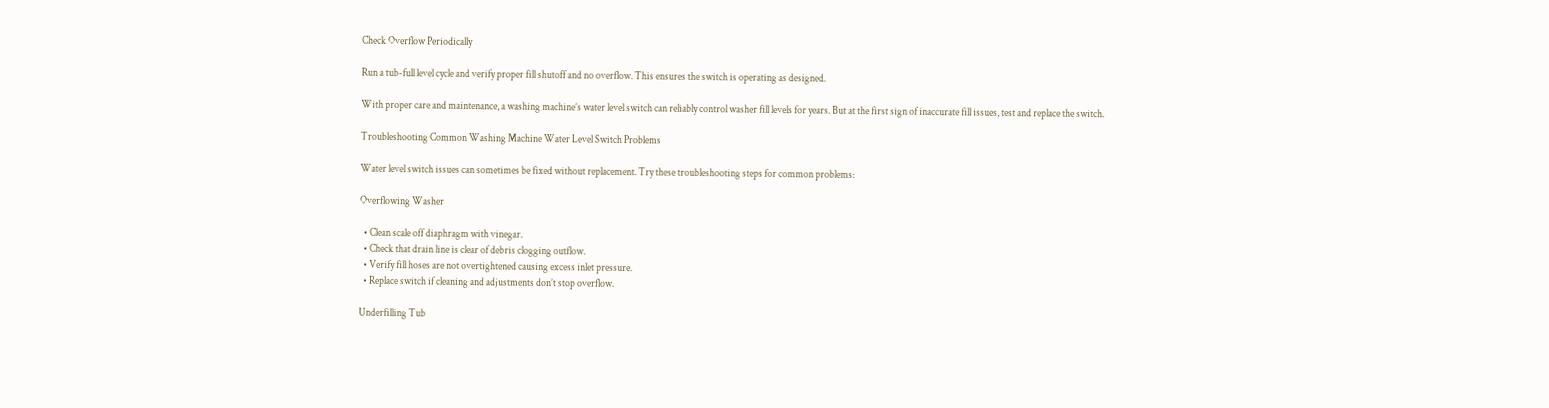Check Overflow Periodically

Run a tub-full level cycle and verify proper fill shutoff and no overflow. This ensures the switch is operating as designed.

With proper care and maintenance, a washing machine’s water level switch can reliably control washer fill levels for years. But at the first sign of inaccurate fill issues, test and replace the switch.

Troubleshooting Common Washing Machine Water Level Switch Problems

Water level switch issues can sometimes be fixed without replacement. Try these troubleshooting steps for common problems:

Overflowing Washer

  • Clean scale off diaphragm with vinegar.
  • Check that drain line is clear of debris clogging outflow.
  • Verify fill hoses are not overtightened causing excess inlet pressure.
  • Replace switch if cleaning and adjustments don’t stop overflow.

Underfilling Tub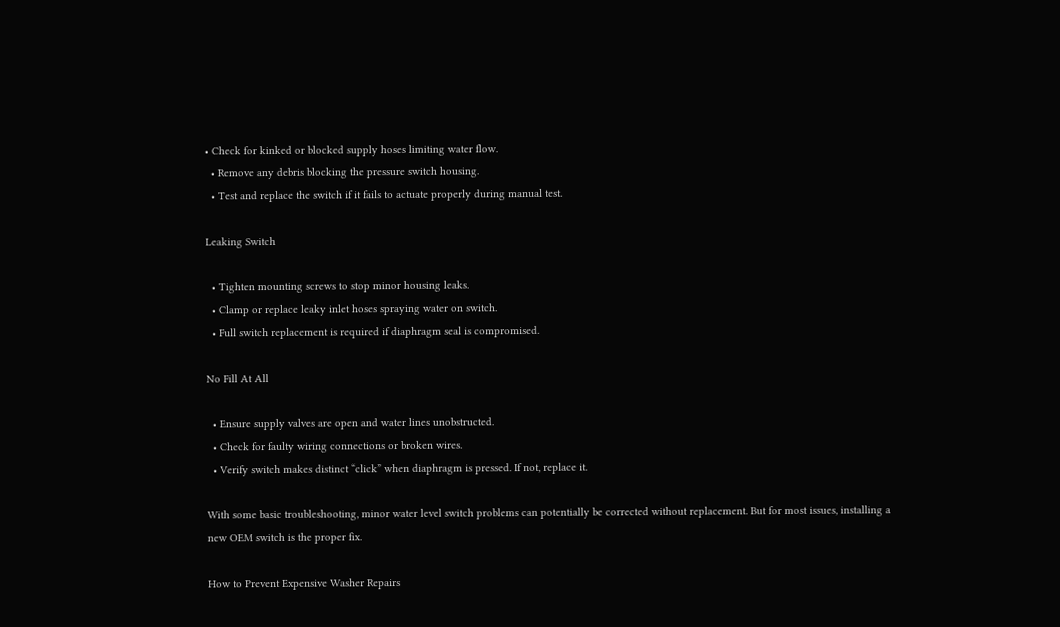• Check for kinked or blocked supply hoses limiting water flow.
  • Remove any debris blocking the pressure switch housing.
  • Test and replace the switch if it fails to actuate properly during manual test.

Leaking Switch

  • Tighten mounting screws to stop minor housing leaks.
  • Clamp or replace leaky inlet hoses spraying water on switch.
  • Full switch replacement is required if diaphragm seal is compromised.

No Fill At All

  • Ensure supply valves are open and water lines unobstructed.
  • Check for faulty wiring connections or broken wires.
  • Verify switch makes distinct “click” when diaphragm is pressed. If not, replace it.

With some basic troubleshooting, minor water level switch problems can potentially be corrected without replacement. But for most issues, installing a new OEM switch is the proper fix.

How to Prevent Expensive Washer Repairs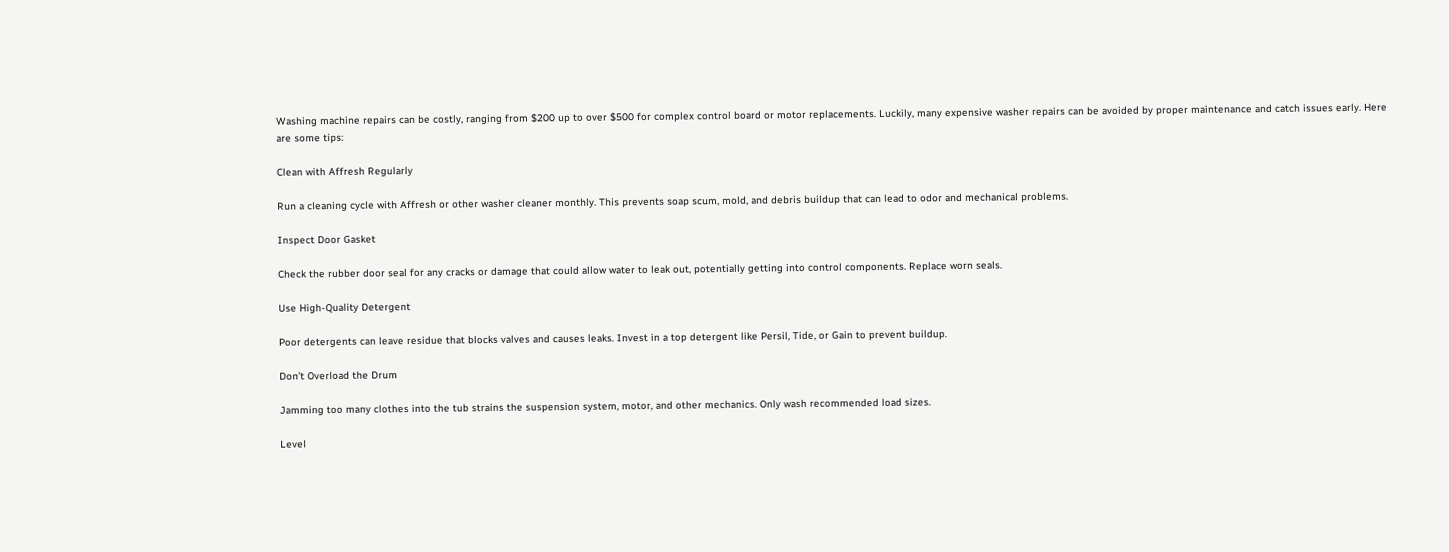Washing machine repairs can be costly, ranging from $200 up to over $500 for complex control board or motor replacements. Luckily, many expensive washer repairs can be avoided by proper maintenance and catch issues early. Here are some tips:

Clean with Affresh Regularly

Run a cleaning cycle with Affresh or other washer cleaner monthly. This prevents soap scum, mold, and debris buildup that can lead to odor and mechanical problems.

Inspect Door Gasket

Check the rubber door seal for any cracks or damage that could allow water to leak out, potentially getting into control components. Replace worn seals.

Use High-Quality Detergent

Poor detergents can leave residue that blocks valves and causes leaks. Invest in a top detergent like Persil, Tide, or Gain to prevent buildup.

Don’t Overload the Drum

Jamming too many clothes into the tub strains the suspension system, motor, and other mechanics. Only wash recommended load sizes.

Level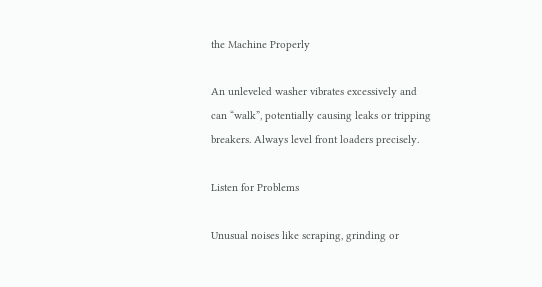the Machine Properly

An unleveled washer vibrates excessively and can “walk”, potentially causing leaks or tripping breakers. Always level front loaders precisely.

Listen for Problems

Unusual noises like scraping, grinding or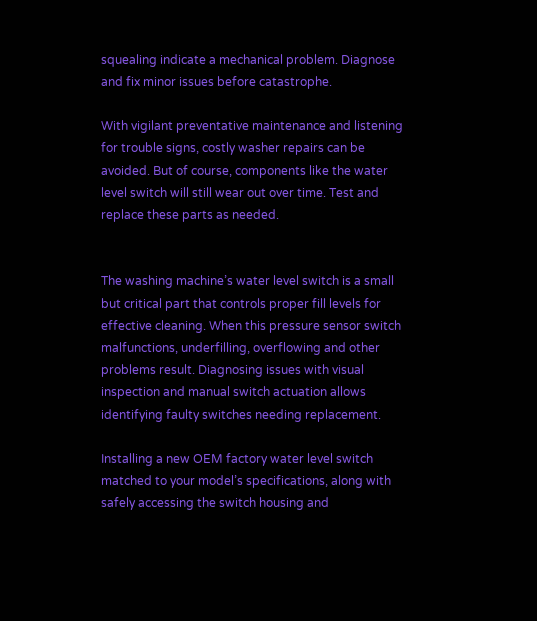squealing indicate a mechanical problem. Diagnose and fix minor issues before catastrophe.

With vigilant preventative maintenance and listening for trouble signs, costly washer repairs can be avoided. But of course, components like the water level switch will still wear out over time. Test and replace these parts as needed.


The washing machine’s water level switch is a small but critical part that controls proper fill levels for effective cleaning. When this pressure sensor switch malfunctions, underfilling, overflowing and other problems result. Diagnosing issues with visual inspection and manual switch actuation allows identifying faulty switches needing replacement.

Installing a new OEM factory water level switch matched to your model’s specifications, along with safely accessing the switch housing and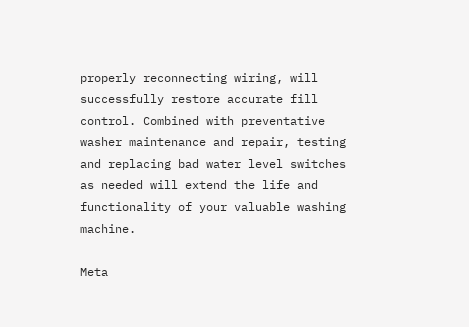properly reconnecting wiring, will successfully restore accurate fill control. Combined with preventative washer maintenance and repair, testing and replacing bad water level switches as needed will extend the life and functionality of your valuable washing machine.

Meta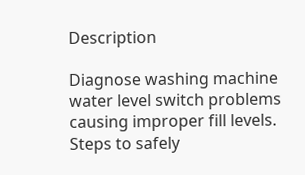Description

Diagnose washing machine water level switch problems causing improper fill levels. Steps to safely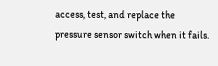access, test, and replace the pressure sensor switch when it fails.